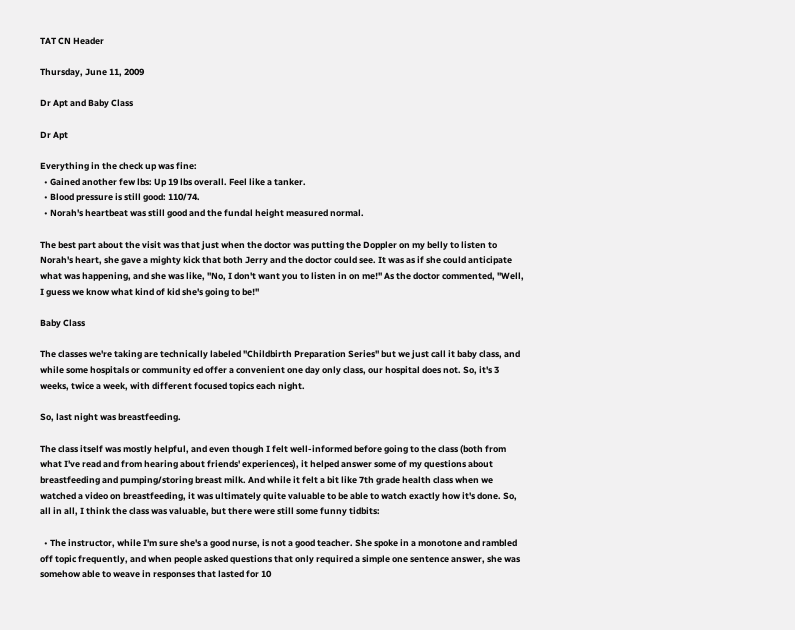TAT CN Header

Thursday, June 11, 2009

Dr Apt and Baby Class

Dr Apt

Everything in the check up was fine:
  • Gained another few lbs: Up 19 lbs overall. Feel like a tanker.
  • Blood pressure is still good: 110/74.
  • Norah's heartbeat was still good and the fundal height measured normal.

The best part about the visit was that just when the doctor was putting the Doppler on my belly to listen to Norah's heart, she gave a mighty kick that both Jerry and the doctor could see. It was as if she could anticipate what was happening, and she was like, "No, I don't want you to listen in on me!" As the doctor commented, "Well, I guess we know what kind of kid she's going to be!"

Baby Class

The classes we're taking are technically labeled "Childbirth Preparation Series" but we just call it baby class, and while some hospitals or community ed offer a convenient one day only class, our hospital does not. So, it's 3 weeks, twice a week, with different focused topics each night.

So, last night was breastfeeding.

The class itself was mostly helpful, and even though I felt well-informed before going to the class (both from what I've read and from hearing about friends' experiences), it helped answer some of my questions about breastfeeding and pumping/storing breast milk. And while it felt a bit like 7th grade health class when we watched a video on breastfeeding, it was ultimately quite valuable to be able to watch exactly how it's done. So, all in all, I think the class was valuable, but there were still some funny tidbits:

  • The instructor, while I'm sure she's a good nurse, is not a good teacher. She spoke in a monotone and rambled off topic frequently, and when people asked questions that only required a simple one sentence answer, she was somehow able to weave in responses that lasted for 10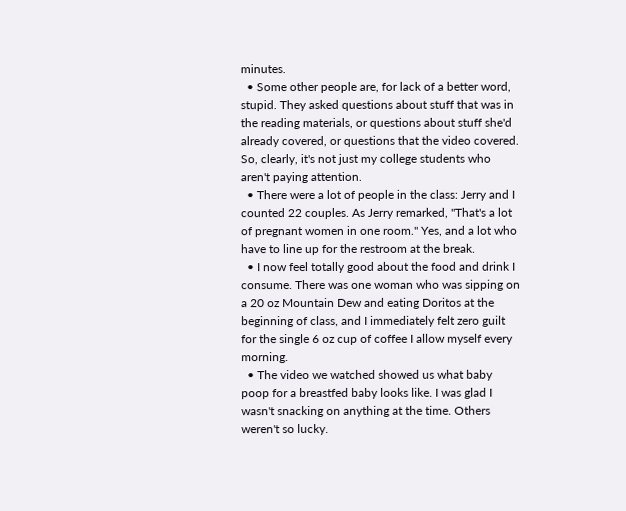minutes.
  • Some other people are, for lack of a better word, stupid. They asked questions about stuff that was in the reading materials, or questions about stuff she'd already covered, or questions that the video covered. So, clearly, it's not just my college students who aren't paying attention.
  • There were a lot of people in the class: Jerry and I counted 22 couples. As Jerry remarked, "That's a lot of pregnant women in one room." Yes, and a lot who have to line up for the restroom at the break.
  • I now feel totally good about the food and drink I consume. There was one woman who was sipping on a 20 oz Mountain Dew and eating Doritos at the beginning of class, and I immediately felt zero guilt for the single 6 oz cup of coffee I allow myself every morning.
  • The video we watched showed us what baby poop for a breastfed baby looks like. I was glad I wasn't snacking on anything at the time. Others weren't so lucky.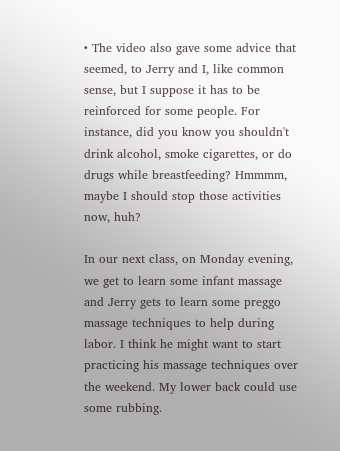• The video also gave some advice that seemed, to Jerry and I, like common sense, but I suppose it has to be reinforced for some people. For instance, did you know you shouldn't drink alcohol, smoke cigarettes, or do drugs while breastfeeding? Hmmmm, maybe I should stop those activities now, huh?

In our next class, on Monday evening, we get to learn some infant massage and Jerry gets to learn some preggo massage techniques to help during labor. I think he might want to start practicing his massage techniques over the weekend. My lower back could use some rubbing.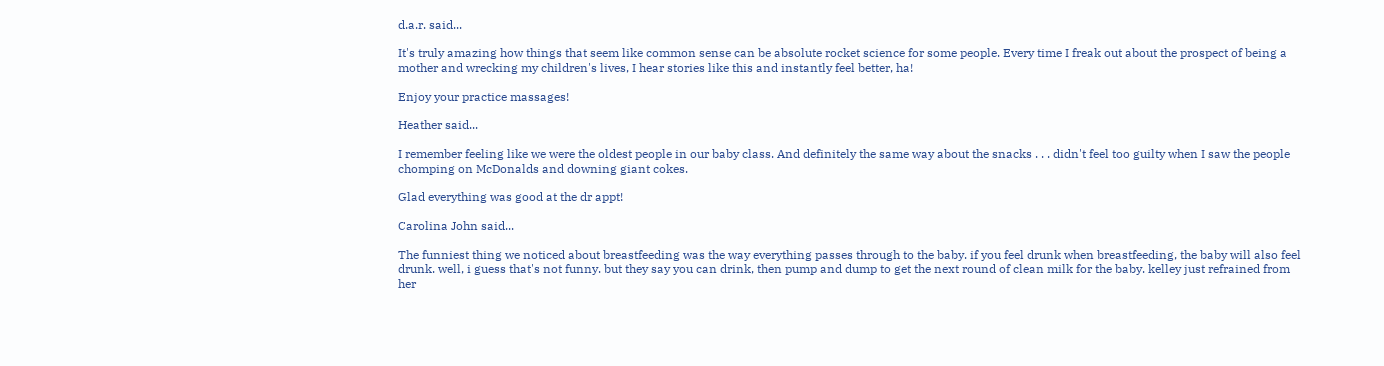d.a.r. said...

It's truly amazing how things that seem like common sense can be absolute rocket science for some people. Every time I freak out about the prospect of being a mother and wrecking my children's lives, I hear stories like this and instantly feel better, ha!

Enjoy your practice massages!

Heather said...

I remember feeling like we were the oldest people in our baby class. And definitely the same way about the snacks . . . didn't feel too guilty when I saw the people chomping on McDonalds and downing giant cokes.

Glad everything was good at the dr appt!

Carolina John said...

The funniest thing we noticed about breastfeeding was the way everything passes through to the baby. if you feel drunk when breastfeeding, the baby will also feel drunk. well, i guess that's not funny. but they say you can drink, then pump and dump to get the next round of clean milk for the baby. kelley just refrained from her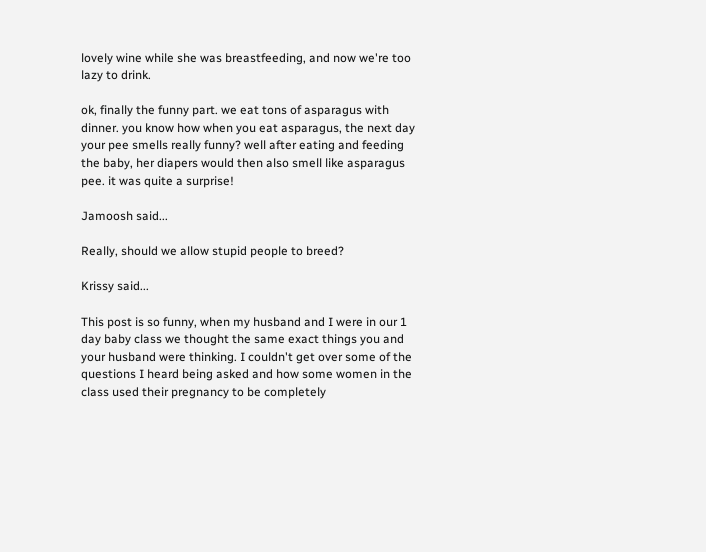lovely wine while she was breastfeeding, and now we're too lazy to drink.

ok, finally the funny part. we eat tons of asparagus with dinner. you know how when you eat asparagus, the next day your pee smells really funny? well after eating and feeding the baby, her diapers would then also smell like asparagus pee. it was quite a surprise!

Jamoosh said...

Really, should we allow stupid people to breed?

Krissy said...

This post is so funny, when my husband and I were in our 1 day baby class we thought the same exact things you and your husband were thinking. I couldn't get over some of the questions I heard being asked and how some women in the class used their pregnancy to be completely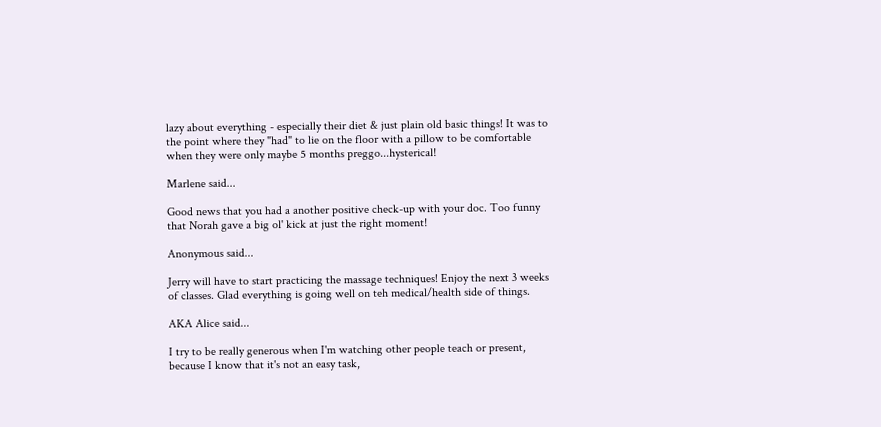lazy about everything - especially their diet & just plain old basic things! It was to the point where they "had" to lie on the floor with a pillow to be comfortable when they were only maybe 5 months preggo...hysterical!

Marlene said...

Good news that you had a another positive check-up with your doc. Too funny that Norah gave a big ol' kick at just the right moment!

Anonymous said...

Jerry will have to start practicing the massage techniques! Enjoy the next 3 weeks of classes. Glad everything is going well on teh medical/health side of things.

AKA Alice said...

I try to be really generous when I'm watching other people teach or present, because I know that it's not an easy task,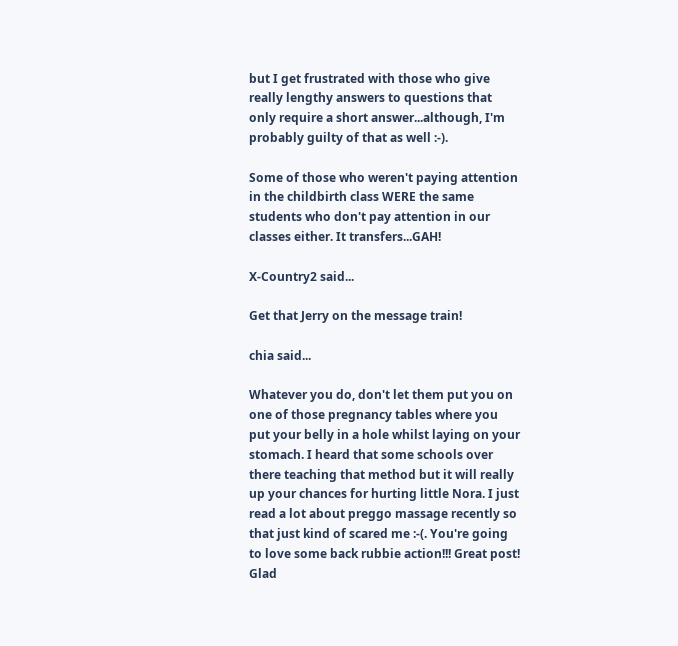but I get frustrated with those who give really lengthy answers to questions that only require a short answer...although, I'm probably guilty of that as well :-).

Some of those who weren't paying attention in the childbirth class WERE the same students who don't pay attention in our classes either. It transfers...GAH!

X-Country2 said...

Get that Jerry on the message train!

chia said...

Whatever you do, don't let them put you on one of those pregnancy tables where you put your belly in a hole whilst laying on your stomach. I heard that some schools over there teaching that method but it will really up your chances for hurting little Nora. I just read a lot about preggo massage recently so that just kind of scared me :-(. You're going to love some back rubbie action!!! Great post! Glad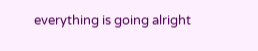everything is going alright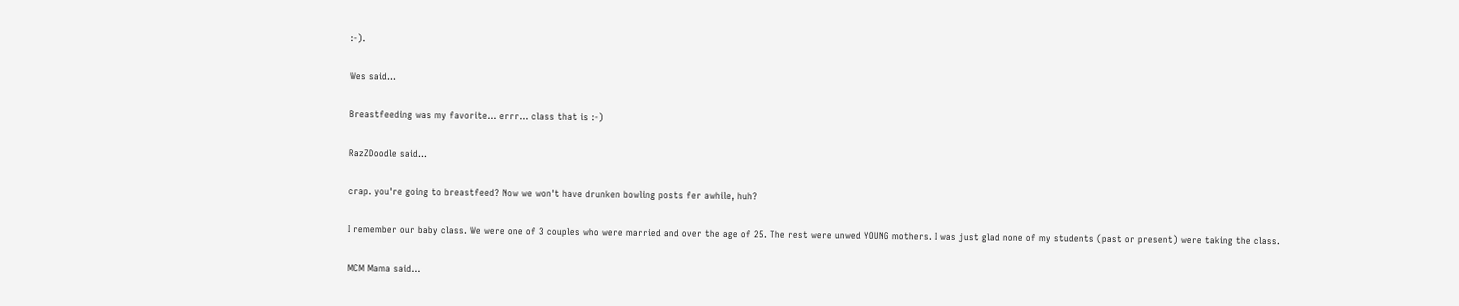:-).

Wes said...

Breastfeeding was my favorite... errr... class that is :-)

RazZDoodle said...

crap. you're going to breastfeed? Now we won't have drunken bowling posts fer awhile, huh?

I remember our baby class. We were one of 3 couples who were married and over the age of 25. The rest were unwed YOUNG mothers. I was just glad none of my students (past or present) were taking the class.

MCM Mama said...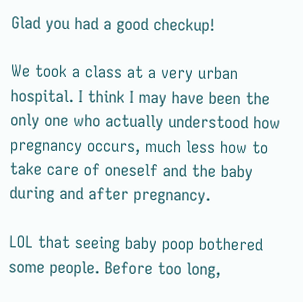Glad you had a good checkup!

We took a class at a very urban hospital. I think I may have been the only one who actually understood how pregnancy occurs, much less how to take care of oneself and the baby during and after pregnancy.

LOL that seeing baby poop bothered some people. Before too long,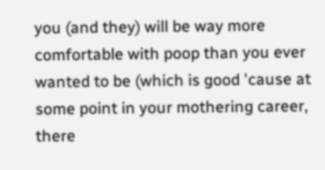you (and they) will be way more comfortable with poop than you ever wanted to be (which is good 'cause at some point in your mothering career, there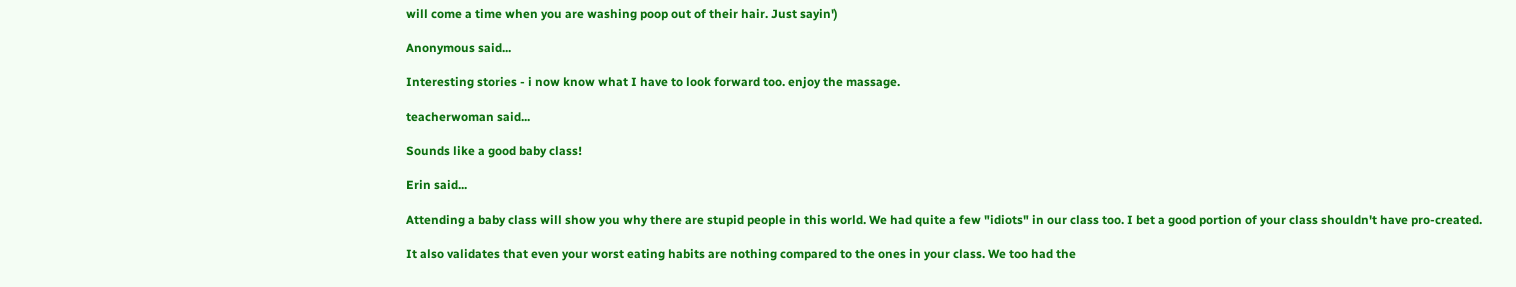will come a time when you are washing poop out of their hair. Just sayin')

Anonymous said...

Interesting stories - i now know what I have to look forward too. enjoy the massage.

teacherwoman said...

Sounds like a good baby class!

Erin said...

Attending a baby class will show you why there are stupid people in this world. We had quite a few "idiots" in our class too. I bet a good portion of your class shouldn't have pro-created.

It also validates that even your worst eating habits are nothing compared to the ones in your class. We too had the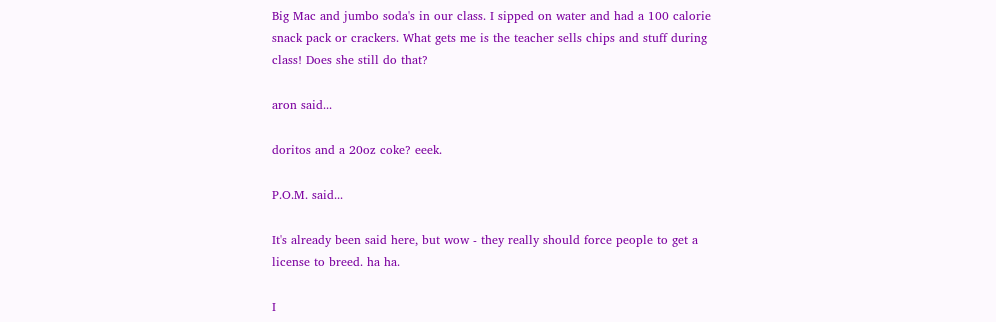Big Mac and jumbo soda's in our class. I sipped on water and had a 100 calorie snack pack or crackers. What gets me is the teacher sells chips and stuff during class! Does she still do that?

aron said...

doritos and a 20oz coke? eeek.

P.O.M. said...

It's already been said here, but wow - they really should force people to get a license to breed. ha ha.

I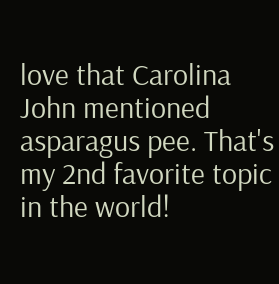love that Carolina John mentioned asparagus pee. That's my 2nd favorite topic in the world!